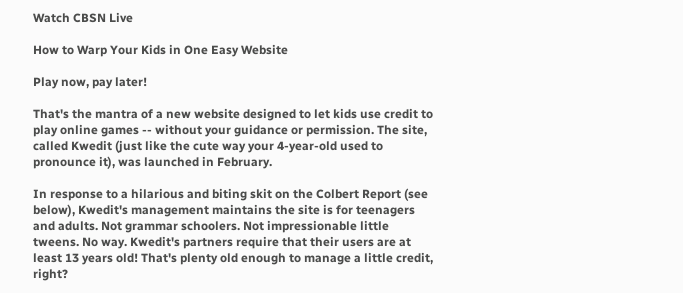Watch CBSN Live

How to Warp Your Kids in One Easy Website

Play now, pay later!

That's the mantra of a new website designed to let kids use credit to play online games -- without your guidance or permission. The site, called Kwedit (just like the cute way your 4-year-old used to pronounce it), was launched in February.

In response to a hilarious and biting skit on the Colbert Report (see below), Kwedit's management maintains the site is for teenagers and adults. Not grammar schoolers. Not impressionable little tweens. No way. Kwedit's partners require that their users are at least 13 years old! That's plenty old enough to manage a little credit, right?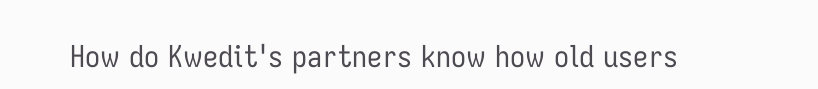How do Kwedit's partners know how old users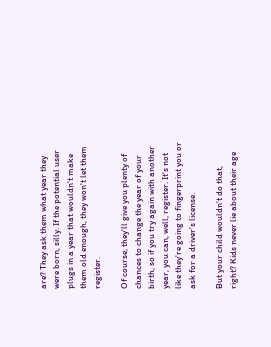are? They ask them what year they were born, silly. If the potential user plugs in a year that wouldn't make them old enough, they won't let them register.

Of course, they'll give you plenty of chances to change the year of your birth, so if you try again with another year, you can, well, register. It's not like they're going to fingerprint you or ask for a driver's license.

But your child wouldn't do that, right? Kids never lie about their age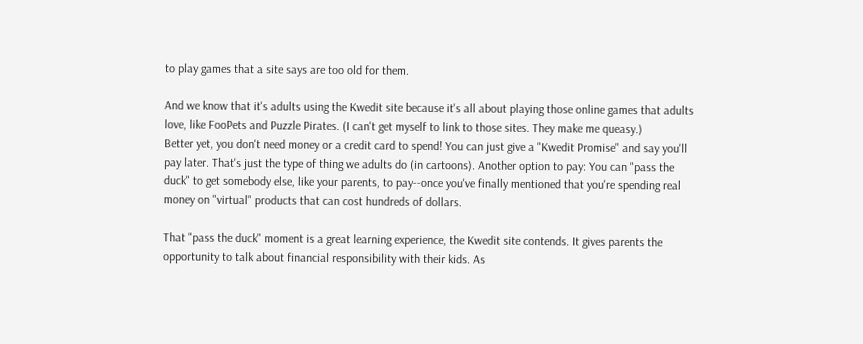to play games that a site says are too old for them.

And we know that it's adults using the Kwedit site because it's all about playing those online games that adults love, like FooPets and Puzzle Pirates. (I can't get myself to link to those sites. They make me queasy.)
Better yet, you don't need money or a credit card to spend! You can just give a "Kwedit Promise" and say you'll pay later. That's just the type of thing we adults do (in cartoons). Another option to pay: You can "pass the duck" to get somebody else, like your parents, to pay--once you've finally mentioned that you're spending real money on "virtual" products that can cost hundreds of dollars.

That "pass the duck" moment is a great learning experience, the Kwedit site contends. It gives parents the opportunity to talk about financial responsibility with their kids. As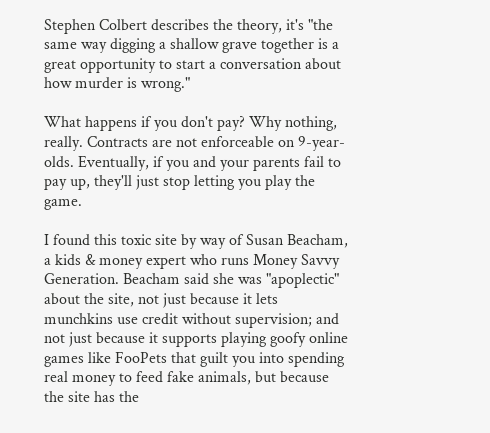Stephen Colbert describes the theory, it's "the same way digging a shallow grave together is a great opportunity to start a conversation about how murder is wrong."

What happens if you don't pay? Why nothing, really. Contracts are not enforceable on 9-year-olds. Eventually, if you and your parents fail to pay up, they'll just stop letting you play the game.

I found this toxic site by way of Susan Beacham, a kids & money expert who runs Money Savvy Generation. Beacham said she was "apoplectic" about the site, not just because it lets munchkins use credit without supervision; and not just because it supports playing goofy online games like FooPets that guilt you into spending real money to feed fake animals, but because the site has the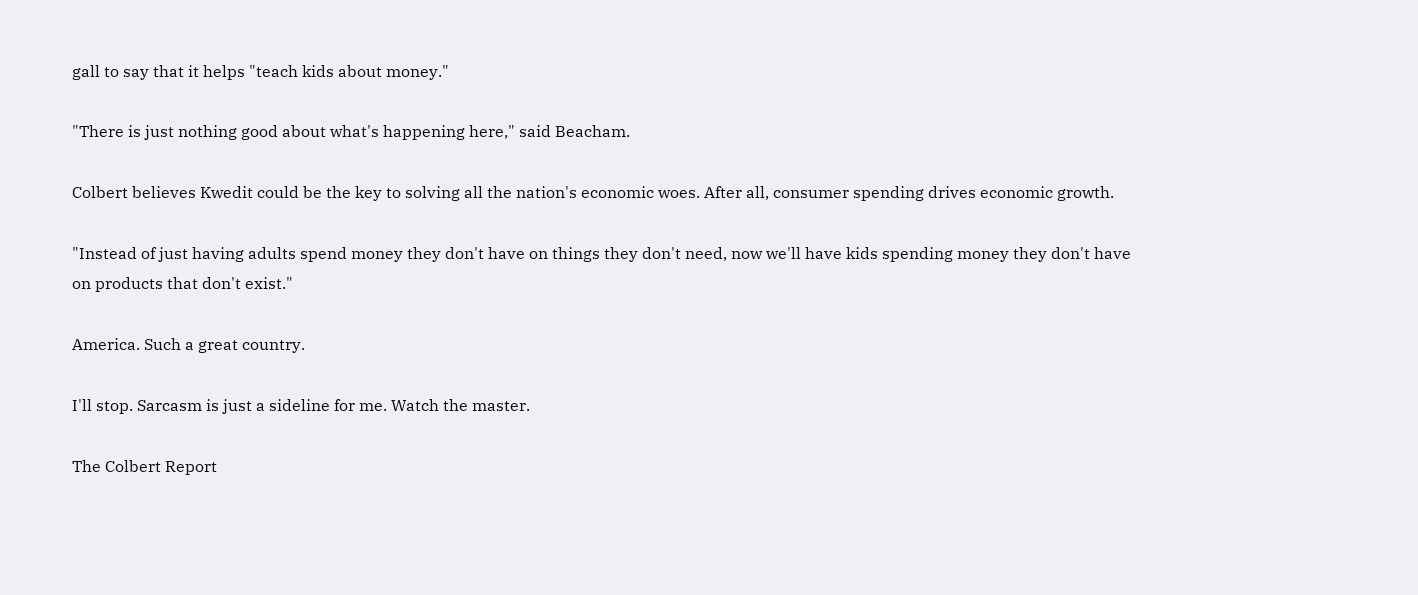gall to say that it helps "teach kids about money."

"There is just nothing good about what's happening here," said Beacham.

Colbert believes Kwedit could be the key to solving all the nation's economic woes. After all, consumer spending drives economic growth.

"Instead of just having adults spend money they don't have on things they don't need, now we'll have kids spending money they don't have on products that don't exist."

America. Such a great country.

I'll stop. Sarcasm is just a sideline for me. Watch the master.

The Colbert Report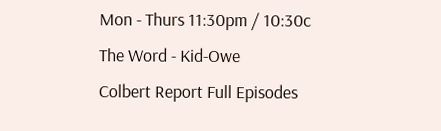Mon - Thurs 11:30pm / 10:30c
The Word - Kid-Owe
Colbert Report Full Episodes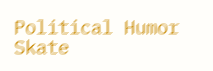Political Humor Skate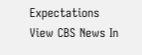Expectations
View CBS News In